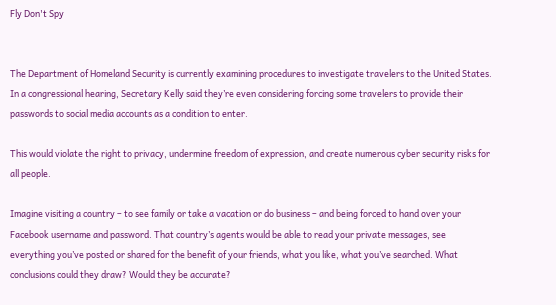Fly Don't Spy


The Department of Homeland Security is currently examining procedures to investigate travelers to the United States. In a congressional hearing, Secretary Kelly said they’re even considering forcing some travelers to provide their passwords to social media accounts as a condition to enter.

This would violate the right to privacy, undermine freedom of expression, and create numerous cyber security risks for all people.

Imagine visiting a country – to see family or take a vacation or do business – and being forced to hand over your Facebook username and password. That country’s agents would be able to read your private messages, see everything you’ve posted or shared for the benefit of your friends, what you like, what you’ve searched. What conclusions could they draw? Would they be accurate?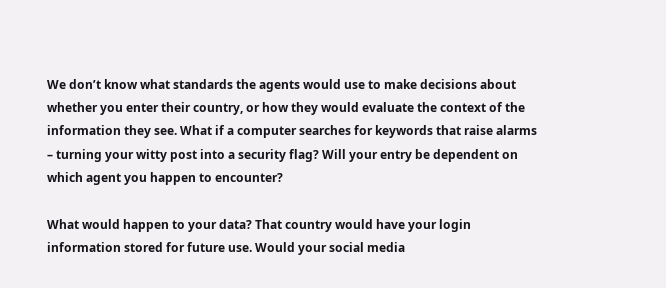We don’t know what standards the agents would use to make decisions about whether you enter their country, or how they would evaluate the context of the information they see. What if a computer searches for keywords that raise alarms – turning your witty post into a security flag? Will your entry be dependent on which agent you happen to encounter?

What would happen to your data? That country would have your login information stored for future use. Would your social media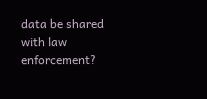data be shared with law enforcement?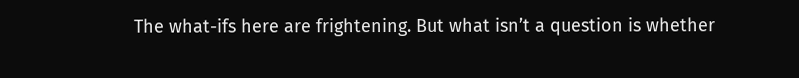The what-ifs here are frightening. But what isn’t a question is whether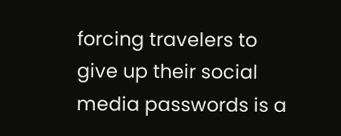forcing travelers to give up their social media passwords is a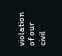violation of our civil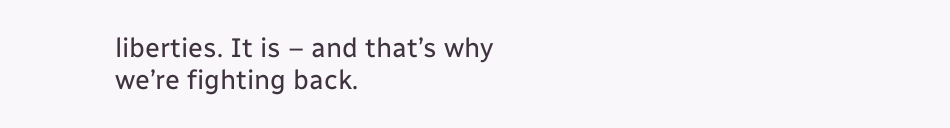liberties. It is – and that’s why we’re fighting back.